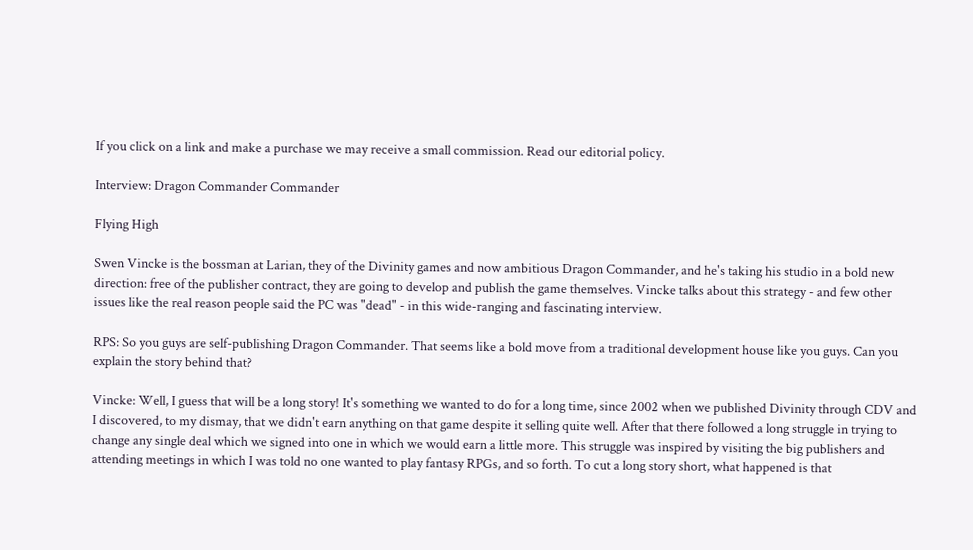If you click on a link and make a purchase we may receive a small commission. Read our editorial policy.

Interview: Dragon Commander Commander

Flying High

Swen Vincke is the bossman at Larian, they of the Divinity games and now ambitious Dragon Commander, and he's taking his studio in a bold new direction: free of the publisher contract, they are going to develop and publish the game themselves. Vincke talks about this strategy - and few other issues like the real reason people said the PC was "dead" - in this wide-ranging and fascinating interview.

RPS: So you guys are self-publishing Dragon Commander. That seems like a bold move from a traditional development house like you guys. Can you explain the story behind that?

Vincke: Well, I guess that will be a long story! It's something we wanted to do for a long time, since 2002 when we published Divinity through CDV and I discovered, to my dismay, that we didn't earn anything on that game despite it selling quite well. After that there followed a long struggle in trying to change any single deal which we signed into one in which we would earn a little more. This struggle was inspired by visiting the big publishers and attending meetings in which I was told no one wanted to play fantasy RPGs, and so forth. To cut a long story short, what happened is that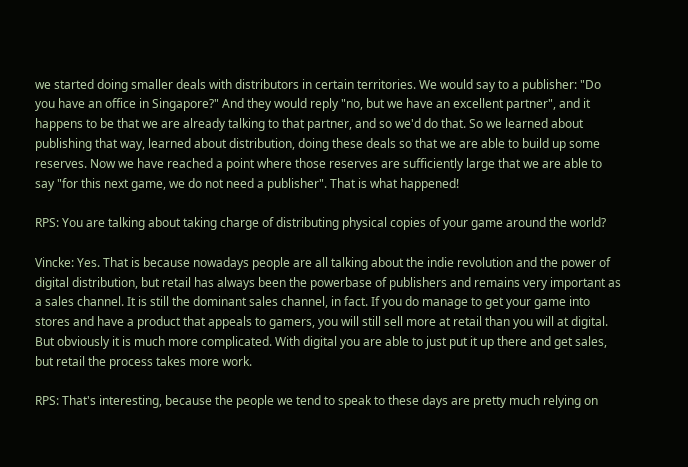we started doing smaller deals with distributors in certain territories. We would say to a publisher: "Do you have an office in Singapore?" And they would reply "no, but we have an excellent partner", and it happens to be that we are already talking to that partner, and so we'd do that. So we learned about publishing that way, learned about distribution, doing these deals so that we are able to build up some reserves. Now we have reached a point where those reserves are sufficiently large that we are able to say "for this next game, we do not need a publisher". That is what happened!

RPS: You are talking about taking charge of distributing physical copies of your game around the world?

Vincke: Yes. That is because nowadays people are all talking about the indie revolution and the power of digital distribution, but retail has always been the powerbase of publishers and remains very important as a sales channel. It is still the dominant sales channel, in fact. If you do manage to get your game into stores and have a product that appeals to gamers, you will still sell more at retail than you will at digital. But obviously it is much more complicated. With digital you are able to just put it up there and get sales, but retail the process takes more work.

RPS: That's interesting, because the people we tend to speak to these days are pretty much relying on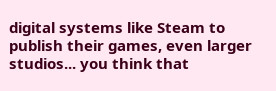digital systems like Steam to publish their games, even larger studios... you think that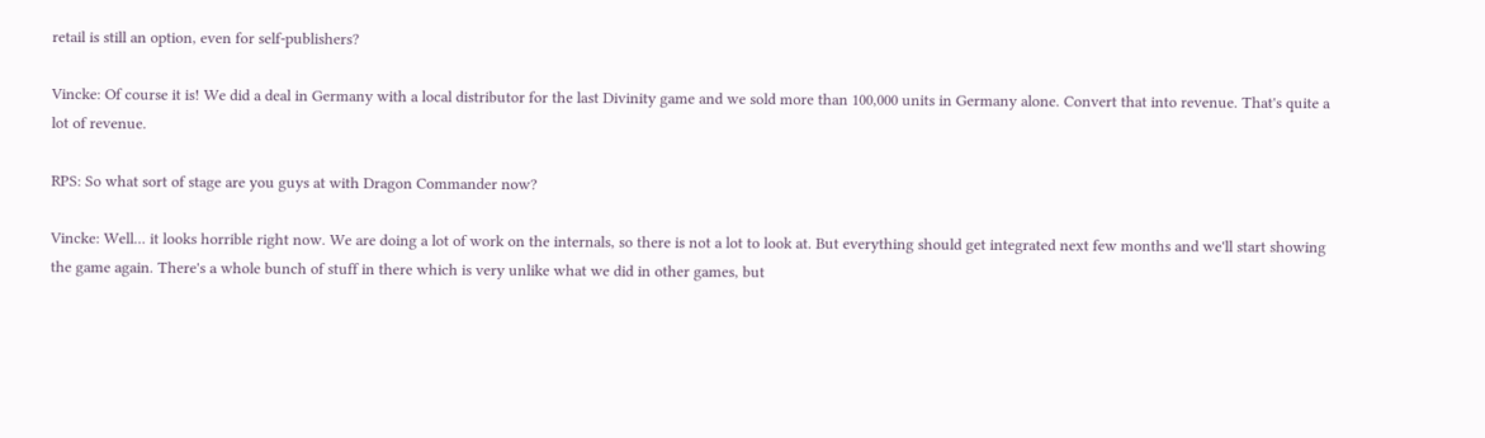retail is still an option, even for self-publishers?

Vincke: Of course it is! We did a deal in Germany with a local distributor for the last Divinity game and we sold more than 100,000 units in Germany alone. Convert that into revenue. That's quite a lot of revenue.

RPS: So what sort of stage are you guys at with Dragon Commander now?

Vincke: Well... it looks horrible right now. We are doing a lot of work on the internals, so there is not a lot to look at. But everything should get integrated next few months and we'll start showing the game again. There's a whole bunch of stuff in there which is very unlike what we did in other games, but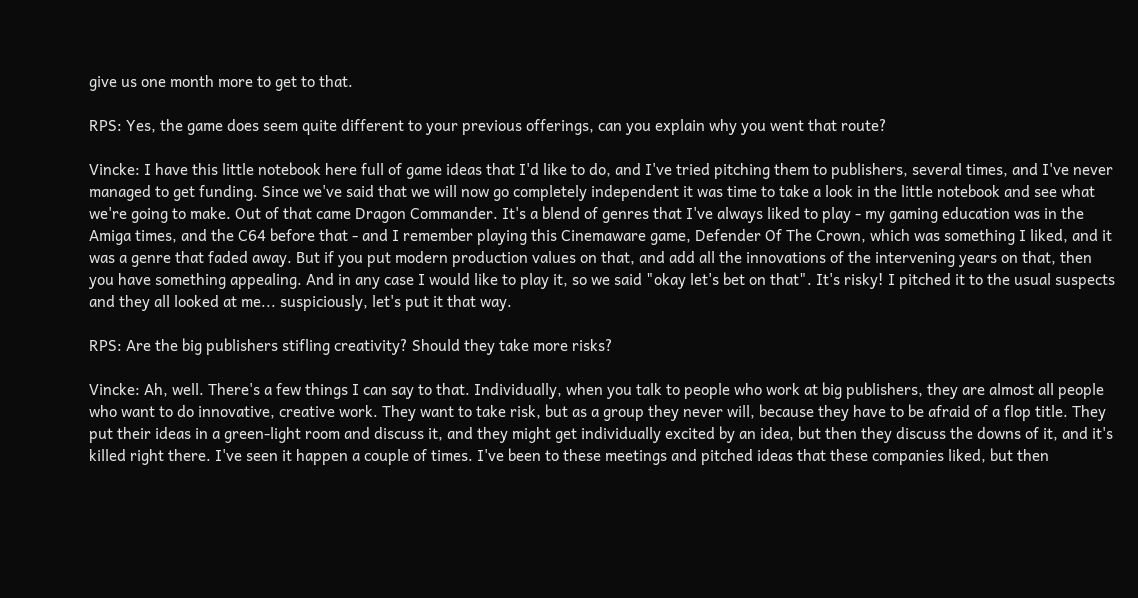give us one month more to get to that.

RPS: Yes, the game does seem quite different to your previous offerings, can you explain why you went that route?

Vincke: I have this little notebook here full of game ideas that I'd like to do, and I've tried pitching them to publishers, several times, and I've never managed to get funding. Since we've said that we will now go completely independent it was time to take a look in the little notebook and see what we're going to make. Out of that came Dragon Commander. It's a blend of genres that I've always liked to play - my gaming education was in the Amiga times, and the C64 before that - and I remember playing this Cinemaware game, Defender Of The Crown, which was something I liked, and it was a genre that faded away. But if you put modern production values on that, and add all the innovations of the intervening years on that, then you have something appealing. And in any case I would like to play it, so we said "okay let's bet on that". It's risky! I pitched it to the usual suspects and they all looked at me... suspiciously, let's put it that way.

RPS: Are the big publishers stifling creativity? Should they take more risks?

Vincke: Ah, well. There's a few things I can say to that. Individually, when you talk to people who work at big publishers, they are almost all people who want to do innovative, creative work. They want to take risk, but as a group they never will, because they have to be afraid of a flop title. They put their ideas in a green-light room and discuss it, and they might get individually excited by an idea, but then they discuss the downs of it, and it's killed right there. I've seen it happen a couple of times. I've been to these meetings and pitched ideas that these companies liked, but then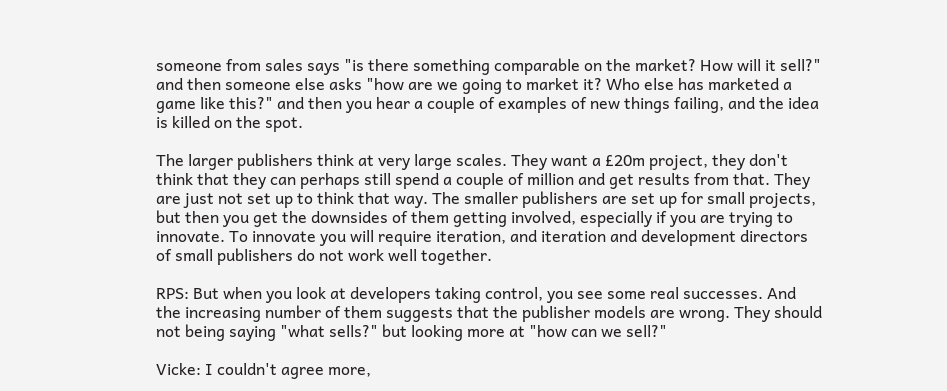someone from sales says "is there something comparable on the market? How will it sell?" and then someone else asks "how are we going to market it? Who else has marketed a game like this?" and then you hear a couple of examples of new things failing, and the idea is killed on the spot.

The larger publishers think at very large scales. They want a £20m project, they don't think that they can perhaps still spend a couple of million and get results from that. They are just not set up to think that way. The smaller publishers are set up for small projects, but then you get the downsides of them getting involved, especially if you are trying to innovate. To innovate you will require iteration, and iteration and development directors of small publishers do not work well together.

RPS: But when you look at developers taking control, you see some real successes. And the increasing number of them suggests that the publisher models are wrong. They should not being saying "what sells?" but looking more at "how can we sell?"

Vicke: I couldn't agree more,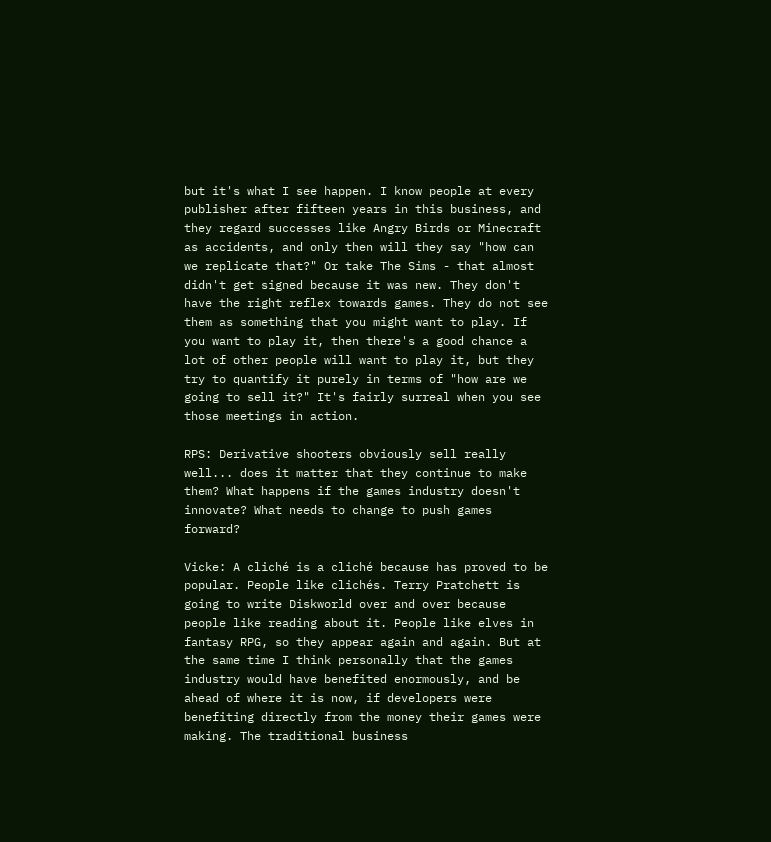but it's what I see happen. I know people at every publisher after fifteen years in this business, and they regard successes like Angry Birds or Minecraft as accidents, and only then will they say "how can we replicate that?" Or take The Sims - that almost didn't get signed because it was new. They don't have the right reflex towards games. They do not see them as something that you might want to play. If you want to play it, then there's a good chance a lot of other people will want to play it, but they try to quantify it purely in terms of "how are we going to sell it?" It's fairly surreal when you see those meetings in action.

RPS: Derivative shooters obviously sell really well... does it matter that they continue to make them? What happens if the games industry doesn't innovate? What needs to change to push games forward?

Vicke: A cliché is a cliché because has proved to be popular. People like clichés. Terry Pratchett is going to write Diskworld over and over because people like reading about it. People like elves in fantasy RPG, so they appear again and again. But at the same time I think personally that the games industry would have benefited enormously, and be ahead of where it is now, if developers were benefiting directly from the money their games were making. The traditional business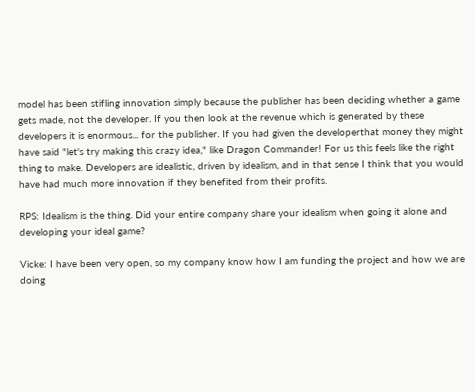model has been stifling innovation simply because the publisher has been deciding whether a game gets made, not the developer. If you then look at the revenue which is generated by these developers it is enormous... for the publisher. If you had given the developerthat money they might have said "let's try making this crazy idea," like Dragon Commander! For us this feels like the right thing to make. Developers are idealistic, driven by idealism, and in that sense I think that you would have had much more innovation if they benefited from their profits.

RPS: Idealism is the thing. Did your entire company share your idealism when going it alone and developing your ideal game?

Vicke: I have been very open, so my company know how I am funding the project and how we are doing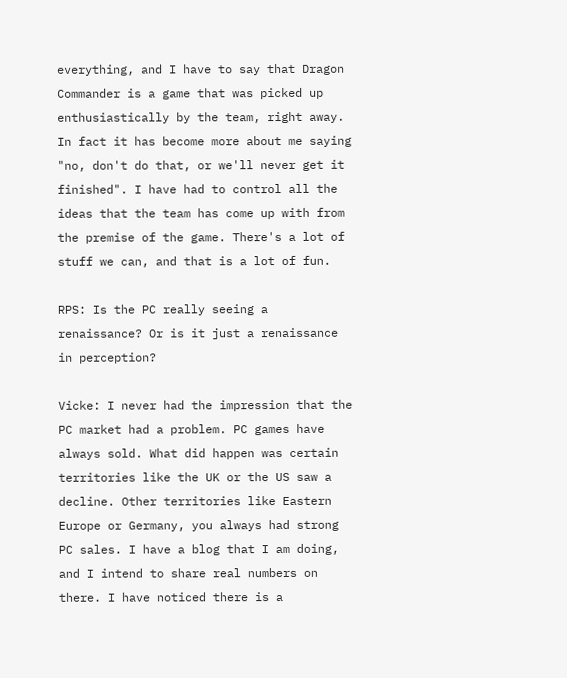everything, and I have to say that Dragon Commander is a game that was picked up enthusiastically by the team, right away. In fact it has become more about me saying "no, don't do that, or we'll never get it finished". I have had to control all the ideas that the team has come up with from the premise of the game. There's a lot of stuff we can, and that is a lot of fun.

RPS: Is the PC really seeing a renaissance? Or is it just a renaissance in perception?

Vicke: I never had the impression that the PC market had a problem. PC games have always sold. What did happen was certain territories like the UK or the US saw a decline. Other territories like Eastern Europe or Germany, you always had strong PC sales. I have a blog that I am doing, and I intend to share real numbers on there. I have noticed there is a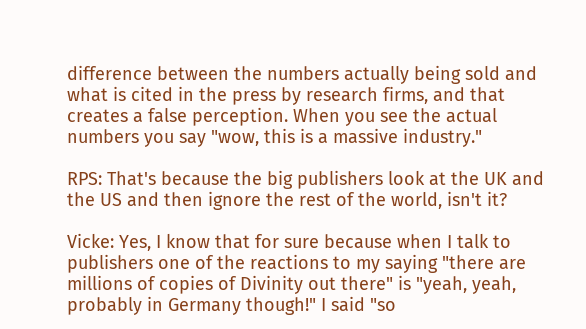difference between the numbers actually being sold and what is cited in the press by research firms, and that creates a false perception. When you see the actual numbers you say "wow, this is a massive industry."

RPS: That's because the big publishers look at the UK and the US and then ignore the rest of the world, isn't it?

Vicke: Yes, I know that for sure because when I talk to publishers one of the reactions to my saying "there are millions of copies of Divinity out there" is "yeah, yeah, probably in Germany though!" I said "so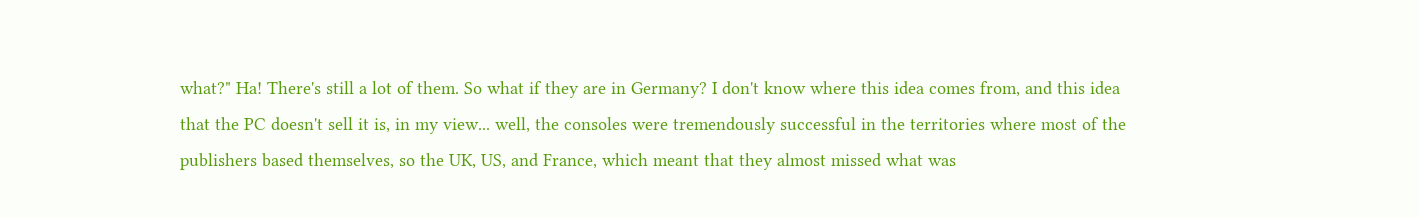what?" Ha! There's still a lot of them. So what if they are in Germany? I don't know where this idea comes from, and this idea that the PC doesn't sell it is, in my view... well, the consoles were tremendously successful in the territories where most of the publishers based themselves, so the UK, US, and France, which meant that they almost missed what was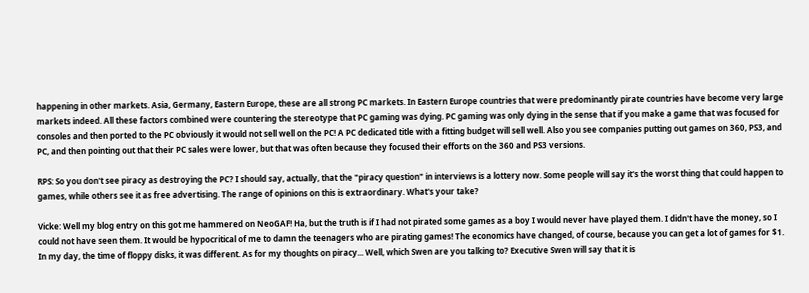happening in other markets. Asia, Germany, Eastern Europe, these are all strong PC markets. In Eastern Europe countries that were predominantly pirate countries have become very large markets indeed. All these factors combined were countering the stereotype that PC gaming was dying. PC gaming was only dying in the sense that if you make a game that was focused for consoles and then ported to the PC obviously it would not sell well on the PC! A PC dedicated title with a fitting budget will sell well. Also you see companies putting out games on 360, PS3, and PC, and then pointing out that their PC sales were lower, but that was often because they focused their efforts on the 360 and PS3 versions.

RPS: So you don't see piracy as destroying the PC? I should say, actually, that the "piracy question" in interviews is a lottery now. Some people will say it's the worst thing that could happen to games, while others see it as free advertising. The range of opinions on this is extraordinary. What's your take?

Vicke: Well my blog entry on this got me hammered on NeoGAF! Ha, but the truth is if I had not pirated some games as a boy I would never have played them. I didn't have the money, so I could not have seen them. It would be hypocritical of me to damn the teenagers who are pirating games! The economics have changed, of course, because you can get a lot of games for $1. In my day, the time of floppy disks, it was different. As for my thoughts on piracy... Well, which Swen are you talking to? Executive Swen will say that it is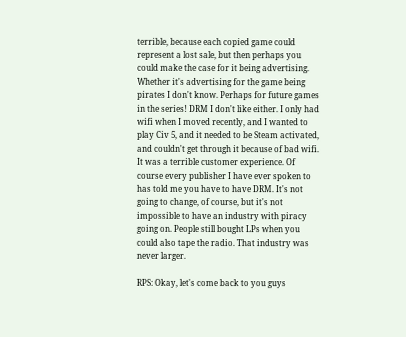terrible, because each copied game could represent a lost sale, but then perhaps you could make the case for it being advertising. Whether it's advertising for the game being pirates I don't know. Perhaps for future games in the series! DRM I don't like either. I only had wifi when I moved recently, and I wanted to play Civ 5, and it needed to be Steam activated, and couldn't get through it because of bad wifi. It was a terrible customer experience. Of course every publisher I have ever spoken to has told me you have to have DRM. It's not going to change, of course, but it's not impossible to have an industry with piracy going on. People still bought LPs when you could also tape the radio. That industry was never larger.

RPS: Okay, let's come back to you guys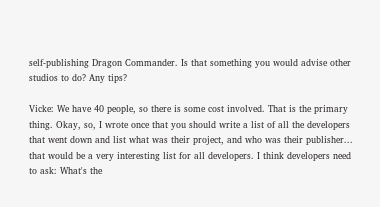self-publishing Dragon Commander. Is that something you would advise other studios to do? Any tips?

Vicke: We have 40 people, so there is some cost involved. That is the primary thing. Okay, so, I wrote once that you should write a list of all the developers that went down and list what was their project, and who was their publisher... that would be a very interesting list for all developers. I think developers need to ask: What's the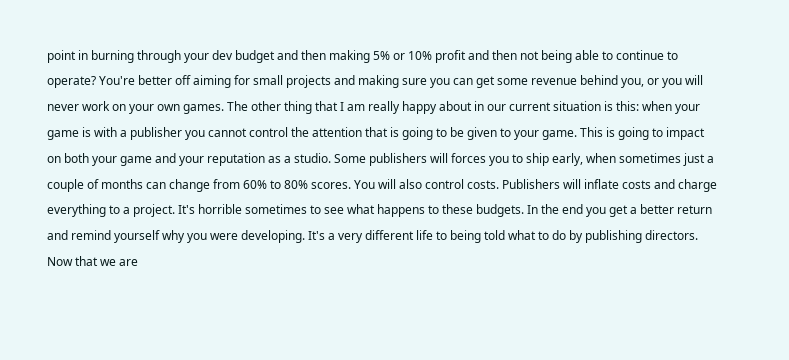point in burning through your dev budget and then making 5% or 10% profit and then not being able to continue to operate? You're better off aiming for small projects and making sure you can get some revenue behind you, or you will never work on your own games. The other thing that I am really happy about in our current situation is this: when your game is with a publisher you cannot control the attention that is going to be given to your game. This is going to impact on both your game and your reputation as a studio. Some publishers will forces you to ship early, when sometimes just a couple of months can change from 60% to 80% scores. You will also control costs. Publishers will inflate costs and charge everything to a project. It's horrible sometimes to see what happens to these budgets. In the end you get a better return and remind yourself why you were developing. It's a very different life to being told what to do by publishing directors. Now that we are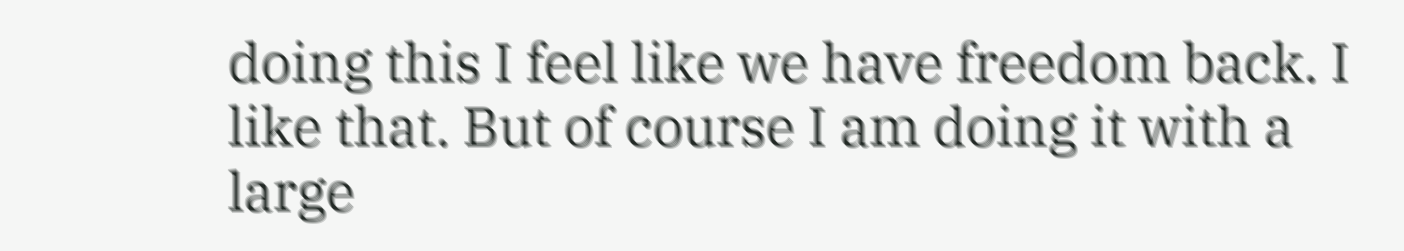doing this I feel like we have freedom back. I like that. But of course I am doing it with a large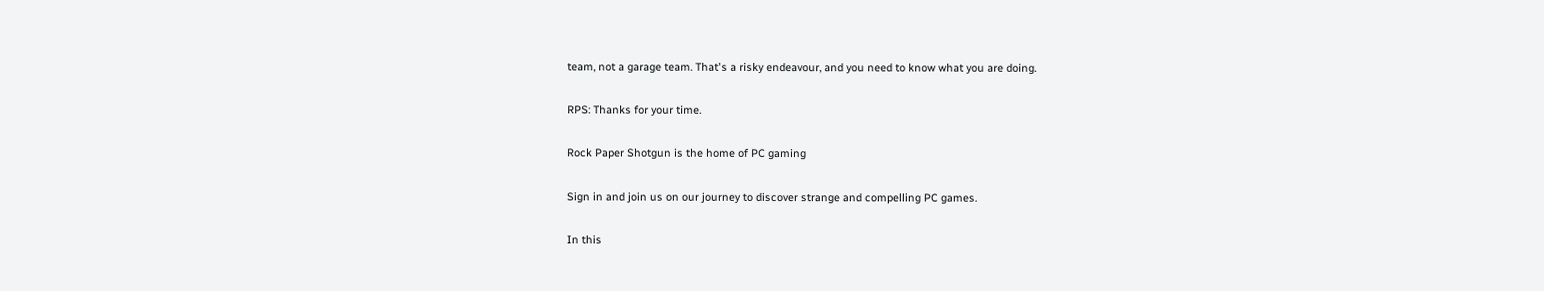team, not a garage team. That's a risky endeavour, and you need to know what you are doing.

RPS: Thanks for your time.

Rock Paper Shotgun is the home of PC gaming

Sign in and join us on our journey to discover strange and compelling PC games.

In this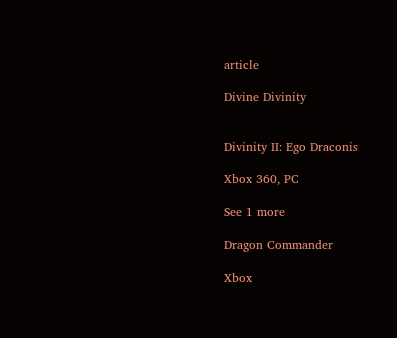article

Divine Divinity


Divinity II: Ego Draconis

Xbox 360, PC

See 1 more

Dragon Commander

Xbox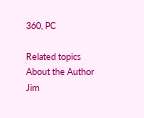360, PC

Related topics
About the Author
Jim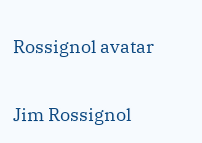Rossignol avatar

Jim Rossignol